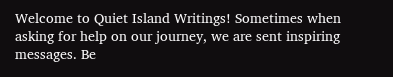Welcome to Quiet Island Writings! Sometimes when asking for help on our journey, we are sent inspiring messages. Be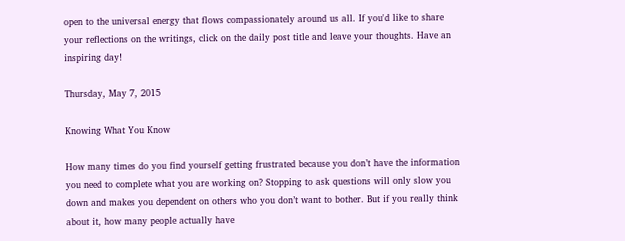open to the universal energy that flows compassionately around us all. If you'd like to share your reflections on the writings, click on the daily post title and leave your thoughts. Have an inspiring day!

Thursday, May 7, 2015

Knowing What You Know

How many times do you find yourself getting frustrated because you don’t have the information you need to complete what you are working on? Stopping to ask questions will only slow you down and makes you dependent on others who you don’t want to bother. But if you really think about it, how many people actually have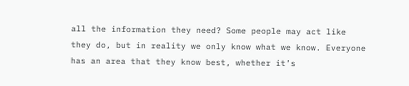all the information they need? Some people may act like they do, but in reality we only know what we know. Everyone has an area that they know best, whether it’s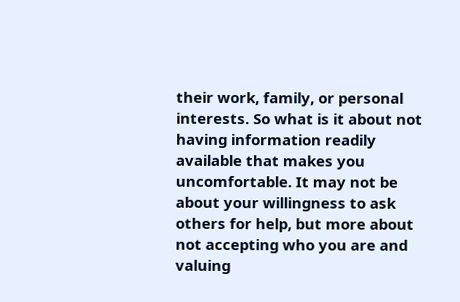their work, family, or personal interests. So what is it about not having information readily available that makes you uncomfortable. It may not be about your willingness to ask others for help, but more about not accepting who you are and valuing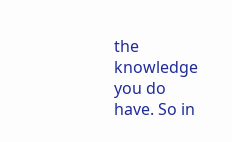the knowledge you do have. So in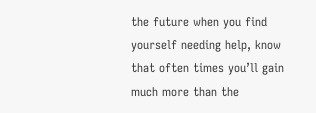the future when you find yourself needing help, know that often times you’ll gain much more than the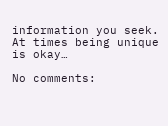information you seek.
At times being unique is okay…

No comments: